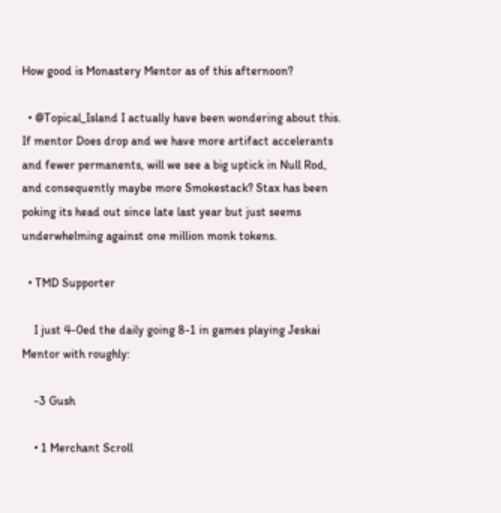How good is Monastery Mentor as of this afternoon?

  • @Topical_Island I actually have been wondering about this. If mentor Does drop and we have more artifact accelerants and fewer permanents, will we see a big uptick in Null Rod, and consequently maybe more Smokestack? Stax has been poking its head out since late last year but just seems underwhelming against one million monk tokens.

  • TMD Supporter

    I just 4-0ed the daily going 8-1 in games playing Jeskai Mentor with roughly:

    -3 Gush

    • 1 Merchant Scroll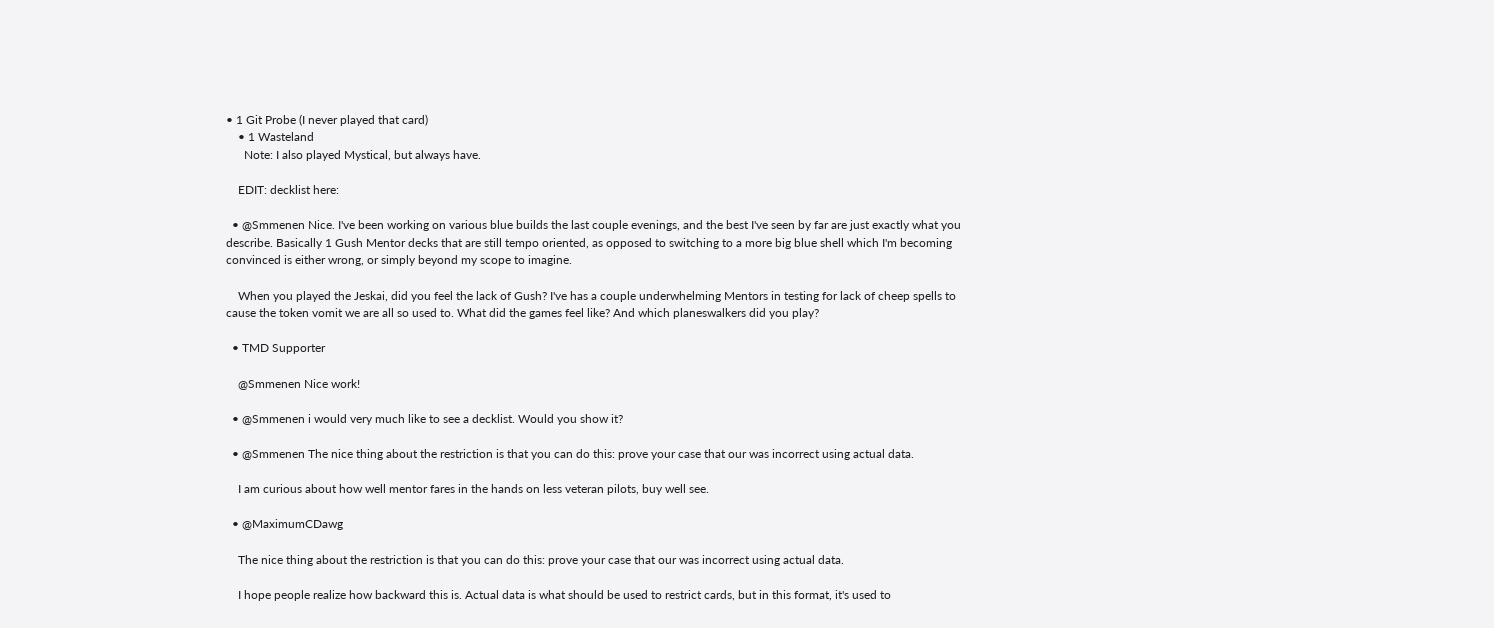• 1 Git Probe (I never played that card)
    • 1 Wasteland
      Note: I also played Mystical, but always have.

    EDIT: decklist here:

  • @Smmenen Nice. I've been working on various blue builds the last couple evenings, and the best I've seen by far are just exactly what you describe. Basically 1 Gush Mentor decks that are still tempo oriented, as opposed to switching to a more big blue shell which I'm becoming convinced is either wrong, or simply beyond my scope to imagine.

    When you played the Jeskai, did you feel the lack of Gush? I've has a couple underwhelming Mentors in testing for lack of cheep spells to cause the token vomit we are all so used to. What did the games feel like? And which planeswalkers did you play?

  • TMD Supporter

    @Smmenen Nice work!

  • @Smmenen i would very much like to see a decklist. Would you show it?

  • @Smmenen The nice thing about the restriction is that you can do this: prove your case that our was incorrect using actual data.

    I am curious about how well mentor fares in the hands on less veteran pilots, buy well see.

  • @MaximumCDawg

    The nice thing about the restriction is that you can do this: prove your case that our was incorrect using actual data.

    I hope people realize how backward this is. Actual data is what should be used to restrict cards, but in this format, it's used to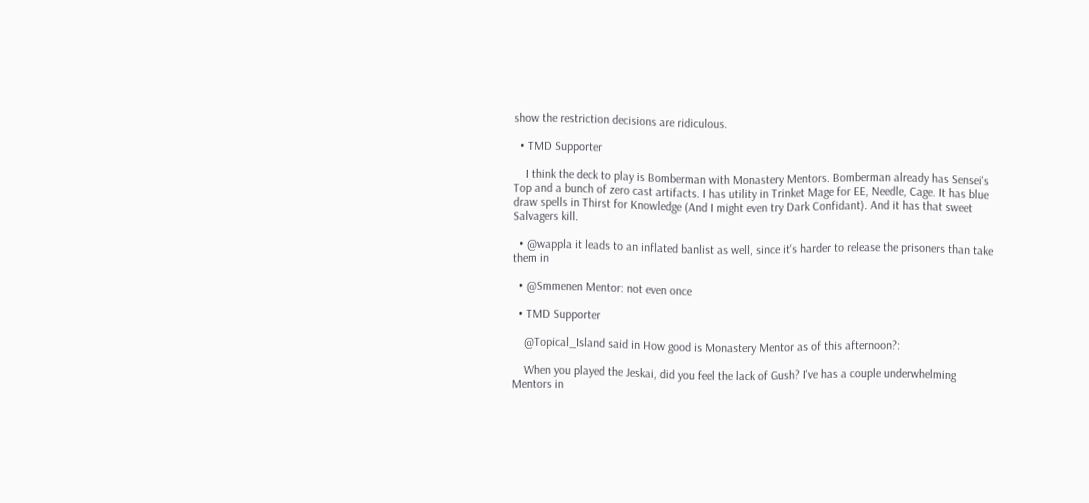show the restriction decisions are ridiculous.

  • TMD Supporter

    I think the deck to play is Bomberman with Monastery Mentors. Bomberman already has Sensei's Top and a bunch of zero cast artifacts. I has utility in Trinket Mage for EE, Needle, Cage. It has blue draw spells in Thirst for Knowledge (And I might even try Dark Confidant). And it has that sweet Salvagers kill.

  • @wappla it leads to an inflated banlist as well, since it's harder to release the prisoners than take them in

  • @Smmenen Mentor: not even once

  • TMD Supporter

    @Topical_Island said in How good is Monastery Mentor as of this afternoon?:

    When you played the Jeskai, did you feel the lack of Gush? I've has a couple underwhelming Mentors in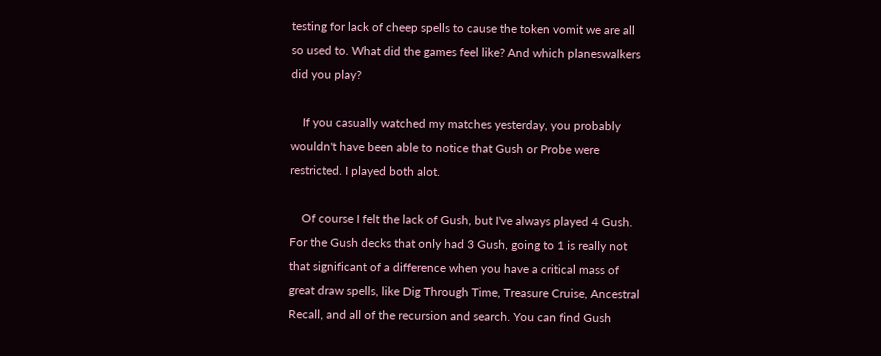testing for lack of cheep spells to cause the token vomit we are all so used to. What did the games feel like? And which planeswalkers did you play?

    If you casually watched my matches yesterday, you probably wouldn't have been able to notice that Gush or Probe were restricted. I played both alot.

    Of course I felt the lack of Gush, but I've always played 4 Gush. For the Gush decks that only had 3 Gush, going to 1 is really not that significant of a difference when you have a critical mass of great draw spells, like Dig Through Time, Treasure Cruise, Ancestral Recall, and all of the recursion and search. You can find Gush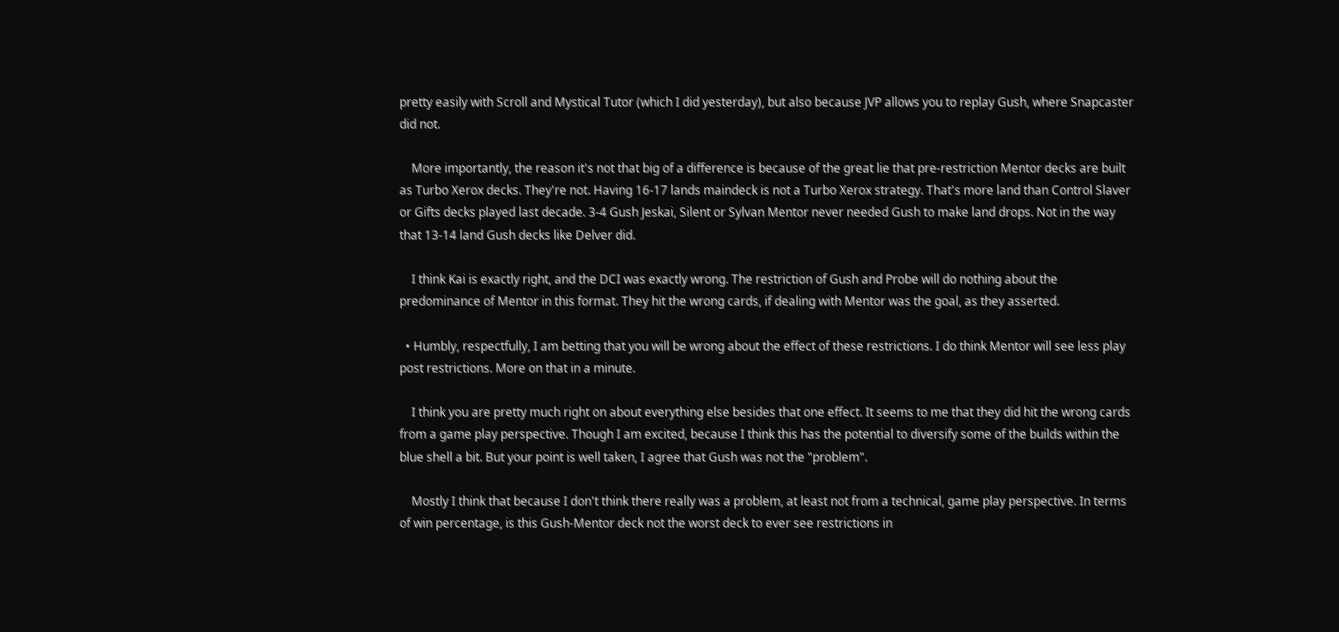pretty easily with Scroll and Mystical Tutor (which I did yesterday), but also because JVP allows you to replay Gush, where Snapcaster did not.

    More importantly, the reason it's not that big of a difference is because of the great lie that pre-restriction Mentor decks are built as Turbo Xerox decks. They're not. Having 16-17 lands maindeck is not a Turbo Xerox strategy. That's more land than Control Slaver or Gifts decks played last decade. 3-4 Gush Jeskai, Silent or Sylvan Mentor never needed Gush to make land drops. Not in the way that 13-14 land Gush decks like Delver did.

    I think Kai is exactly right, and the DCI was exactly wrong. The restriction of Gush and Probe will do nothing about the predominance of Mentor in this format. They hit the wrong cards, if dealing with Mentor was the goal, as they asserted.

  • Humbly, respectfully, I am betting that you will be wrong about the effect of these restrictions. I do think Mentor will see less play post restrictions. More on that in a minute.

    I think you are pretty much right on about everything else besides that one effect. It seems to me that they did hit the wrong cards from a game play perspective. Though I am excited, because I think this has the potential to diversify some of the builds within the blue shell a bit. But your point is well taken, I agree that Gush was not the "problem".

    Mostly I think that because I don't think there really was a problem, at least not from a technical, game play perspective. In terms of win percentage, is this Gush-Mentor deck not the worst deck to ever see restrictions in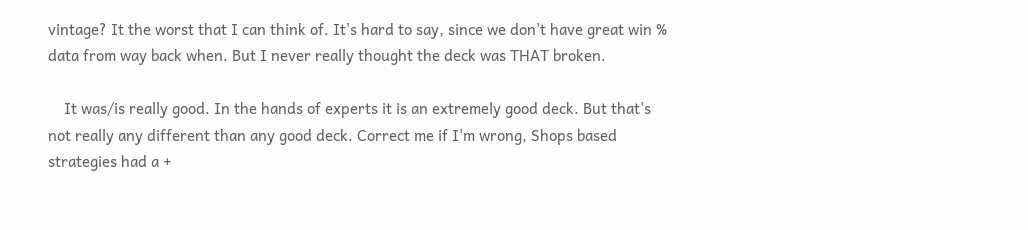vintage? It the worst that I can think of. It's hard to say, since we don't have great win % data from way back when. But I never really thought the deck was THAT broken.

    It was/is really good. In the hands of experts it is an extremely good deck. But that's not really any different than any good deck. Correct me if I'm wrong, Shops based strategies had a +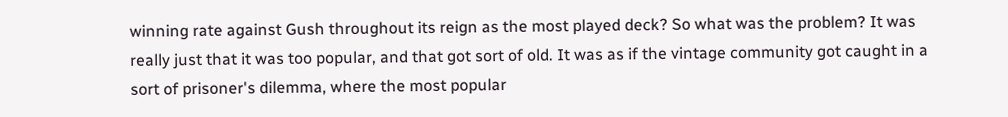winning rate against Gush throughout its reign as the most played deck? So what was the problem? It was really just that it was too popular, and that got sort of old. It was as if the vintage community got caught in a sort of prisoner's dilemma, where the most popular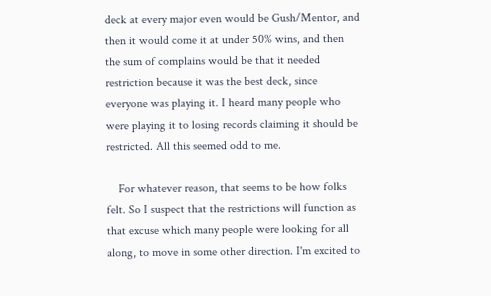deck at every major even would be Gush/Mentor, and then it would come it at under 50% wins, and then the sum of complains would be that it needed restriction because it was the best deck, since everyone was playing it. I heard many people who were playing it to losing records claiming it should be restricted. All this seemed odd to me.

    For whatever reason, that seems to be how folks felt. So I suspect that the restrictions will function as that excuse which many people were looking for all along, to move in some other direction. I'm excited to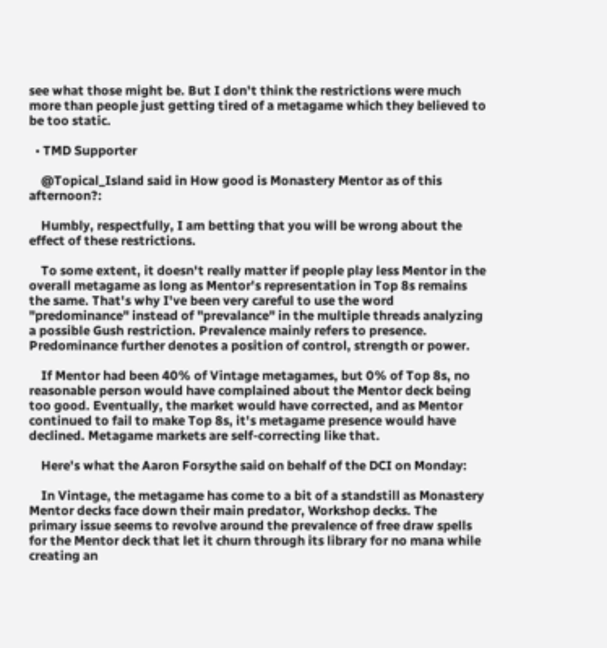see what those might be. But I don't think the restrictions were much more than people just getting tired of a metagame which they believed to be too static.

  • TMD Supporter

    @Topical_Island said in How good is Monastery Mentor as of this afternoon?:

    Humbly, respectfully, I am betting that you will be wrong about the effect of these restrictions.

    To some extent, it doesn't really matter if people play less Mentor in the overall metagame as long as Mentor's representation in Top 8s remains the same. That's why I've been very careful to use the word "predominance" instead of "prevalance" in the multiple threads analyzing a possible Gush restriction. Prevalence mainly refers to presence. Predominance further denotes a position of control, strength or power.

    If Mentor had been 40% of Vintage metagames, but 0% of Top 8s, no reasonable person would have complained about the Mentor deck being too good. Eventually, the market would have corrected, and as Mentor continued to fail to make Top 8s, it's metagame presence would have declined. Metagame markets are self-correcting like that.

    Here's what the Aaron Forsythe said on behalf of the DCI on Monday:

    In Vintage, the metagame has come to a bit of a standstill as Monastery Mentor decks face down their main predator, Workshop decks. The primary issue seems to revolve around the prevalence of free draw spells for the Mentor deck that let it churn through its library for no mana while creating an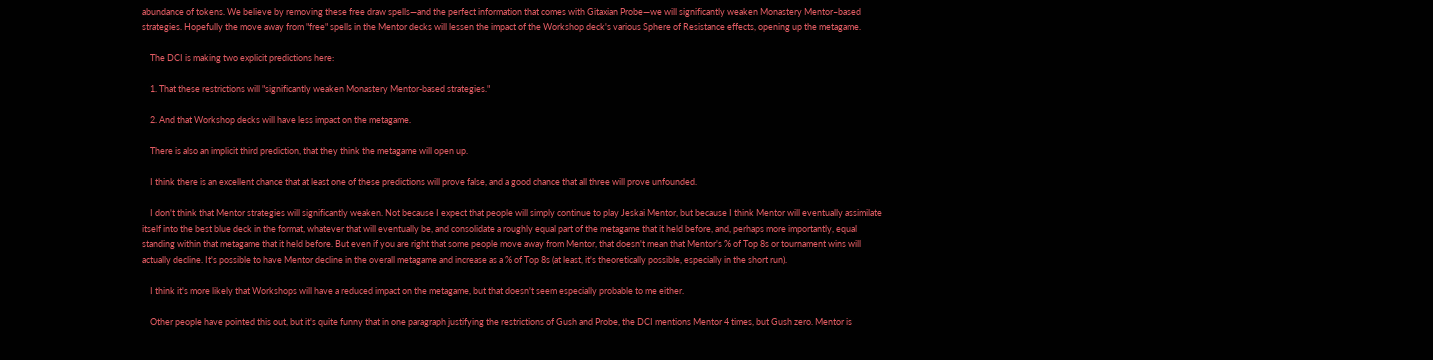abundance of tokens. We believe by removing these free draw spells—and the perfect information that comes with Gitaxian Probe—we will significantly weaken Monastery Mentor–based strategies. Hopefully the move away from "free" spells in the Mentor decks will lessen the impact of the Workshop deck's various Sphere of Resistance effects, opening up the metagame.

    The DCI is making two explicit predictions here:

    1. That these restrictions will "significantly weaken Monastery Mentor-based strategies."

    2. And that Workshop decks will have less impact on the metagame.

    There is also an implicit third prediction, that they think the metagame will open up.

    I think there is an excellent chance that at least one of these predictions will prove false, and a good chance that all three will prove unfounded.

    I don't think that Mentor strategies will significantly weaken. Not because I expect that people will simply continue to play Jeskai Mentor, but because I think Mentor will eventually assimilate itself into the best blue deck in the format, whatever that will eventually be, and consolidate a roughly equal part of the metagame that it held before, and, perhaps more importantly, equal standing within that metagame that it held before. But even if you are right that some people move away from Mentor, that doesn't mean that Mentor's % of Top 8s or tournament wins will actually decline. It's possible to have Mentor decline in the overall metagame and increase as a % of Top 8s (at least, it's theoretically possible, especially in the short run).

    I think it's more likely that Workshops will have a reduced impact on the metagame, but that doesn't seem especially probable to me either.

    Other people have pointed this out, but it's quite funny that in one paragraph justifying the restrictions of Gush and Probe, the DCI mentions Mentor 4 times, but Gush zero. Mentor is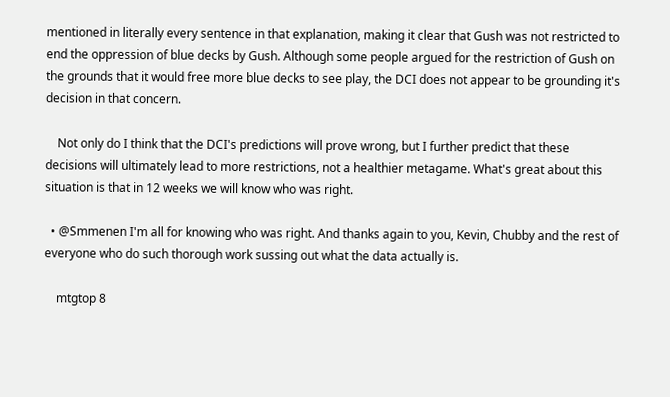mentioned in literally every sentence in that explanation, making it clear that Gush was not restricted to end the oppression of blue decks by Gush. Although some people argued for the restriction of Gush on the grounds that it would free more blue decks to see play, the DCI does not appear to be grounding it's decision in that concern.

    Not only do I think that the DCI's predictions will prove wrong, but I further predict that these decisions will ultimately lead to more restrictions, not a healthier metagame. What's great about this situation is that in 12 weeks we will know who was right.

  • @Smmenen I'm all for knowing who was right. And thanks again to you, Kevin, Chubby and the rest of everyone who do such thorough work sussing out what the data actually is.

    mtgtop 8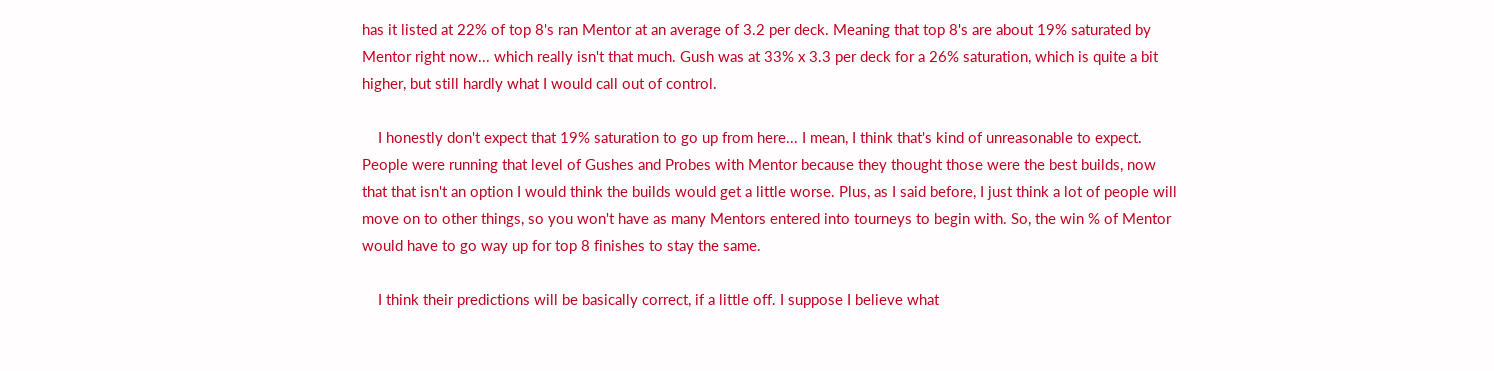has it listed at 22% of top 8's ran Mentor at an average of 3.2 per deck. Meaning that top 8's are about 19% saturated by Mentor right now... which really isn't that much. Gush was at 33% x 3.3 per deck for a 26% saturation, which is quite a bit higher, but still hardly what I would call out of control.

    I honestly don't expect that 19% saturation to go up from here... I mean, I think that's kind of unreasonable to expect. People were running that level of Gushes and Probes with Mentor because they thought those were the best builds, now that that isn't an option I would think the builds would get a little worse. Plus, as I said before, I just think a lot of people will move on to other things, so you won't have as many Mentors entered into tourneys to begin with. So, the win % of Mentor would have to go way up for top 8 finishes to stay the same.

    I think their predictions will be basically correct, if a little off. I suppose I believe what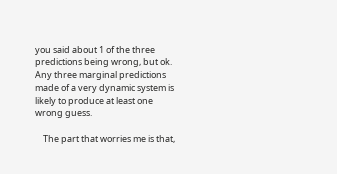you said about 1 of the three predictions being wrong, but ok. Any three marginal predictions made of a very dynamic system is likely to produce at least one wrong guess.

    The part that worries me is that,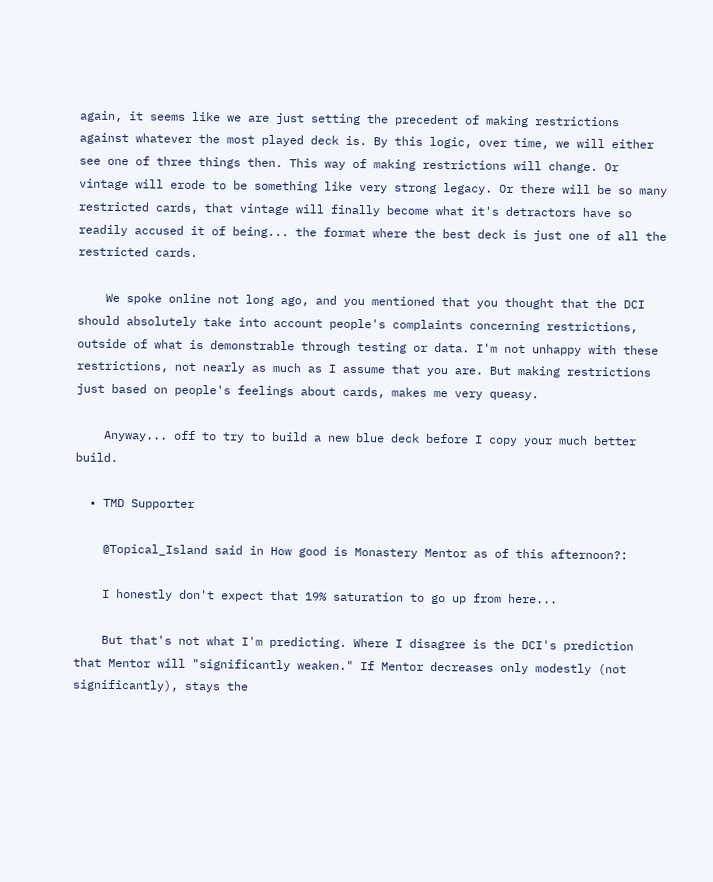again, it seems like we are just setting the precedent of making restrictions against whatever the most played deck is. By this logic, over time, we will either see one of three things then. This way of making restrictions will change. Or vintage will erode to be something like very strong legacy. Or there will be so many restricted cards, that vintage will finally become what it's detractors have so readily accused it of being... the format where the best deck is just one of all the restricted cards.

    We spoke online not long ago, and you mentioned that you thought that the DCI should absolutely take into account people's complaints concerning restrictions, outside of what is demonstrable through testing or data. I'm not unhappy with these restrictions, not nearly as much as I assume that you are. But making restrictions just based on people's feelings about cards, makes me very queasy.

    Anyway... off to try to build a new blue deck before I copy your much better build.

  • TMD Supporter

    @Topical_Island said in How good is Monastery Mentor as of this afternoon?:

    I honestly don't expect that 19% saturation to go up from here...

    But that's not what I'm predicting. Where I disagree is the DCI's prediction that Mentor will "significantly weaken." If Mentor decreases only modestly (not significantly), stays the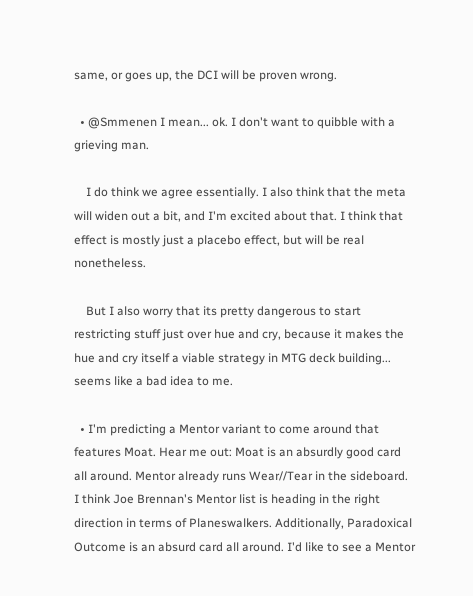same, or goes up, the DCI will be proven wrong.

  • @Smmenen I mean... ok. I don't want to quibble with a grieving man.

    I do think we agree essentially. I also think that the meta will widen out a bit, and I'm excited about that. I think that effect is mostly just a placebo effect, but will be real nonetheless.

    But I also worry that its pretty dangerous to start restricting stuff just over hue and cry, because it makes the hue and cry itself a viable strategy in MTG deck building... seems like a bad idea to me.

  • I'm predicting a Mentor variant to come around that features Moat. Hear me out: Moat is an absurdly good card all around. Mentor already runs Wear//Tear in the sideboard. I think Joe Brennan's Mentor list is heading in the right direction in terms of Planeswalkers. Additionally, Paradoxical Outcome is an absurd card all around. I'd like to see a Mentor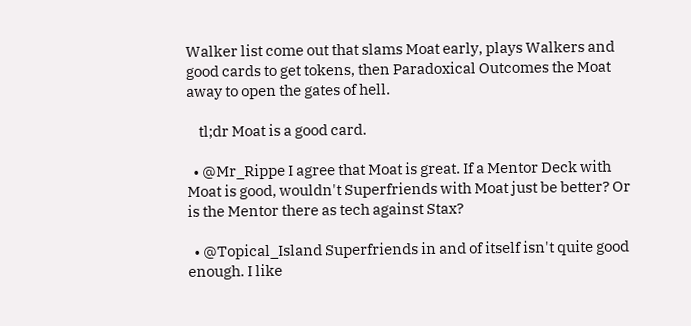Walker list come out that slams Moat early, plays Walkers and good cards to get tokens, then Paradoxical Outcomes the Moat away to open the gates of hell.

    tl;dr Moat is a good card.

  • @Mr_Rippe I agree that Moat is great. If a Mentor Deck with Moat is good, wouldn't Superfriends with Moat just be better? Or is the Mentor there as tech against Stax?

  • @Topical_Island Superfriends in and of itself isn't quite good enough. I like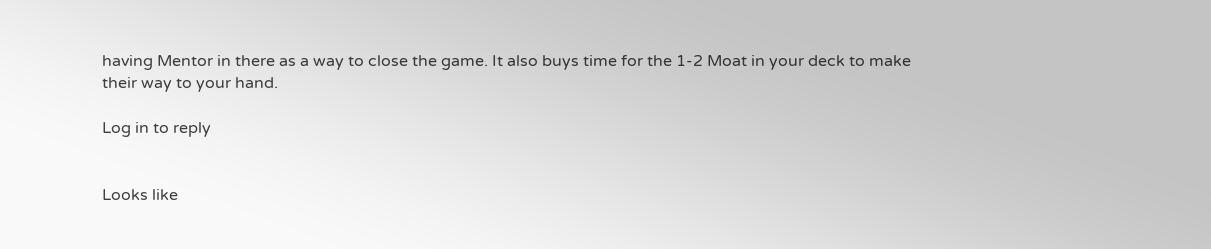having Mentor in there as a way to close the game. It also buys time for the 1-2 Moat in your deck to make their way to your hand.

Log in to reply


Looks like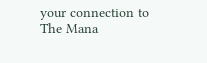your connection to The Mana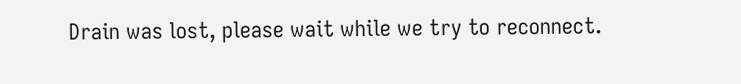Drain was lost, please wait while we try to reconnect.